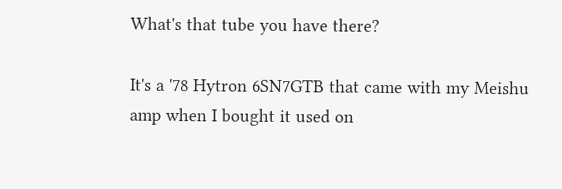What's that tube you have there?

It's a '78 Hytron 6SN7GTB that came with my Meishu amp when I bought it used on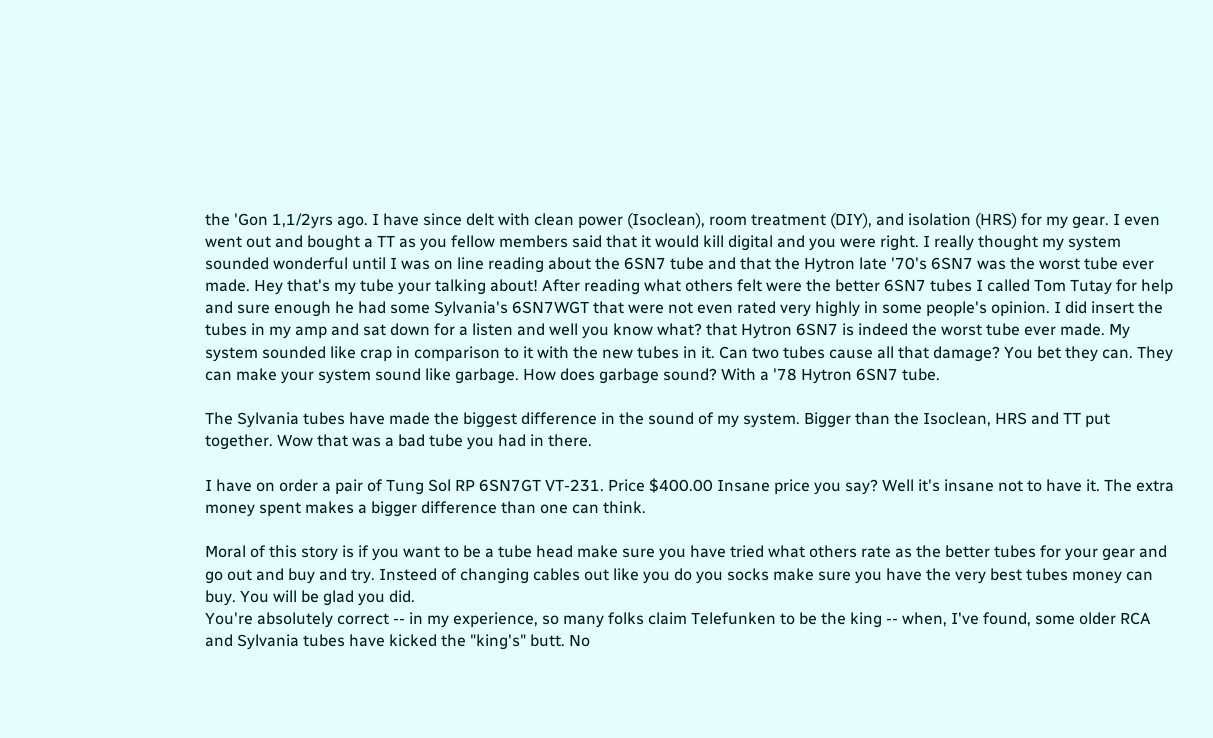the 'Gon 1,1/2yrs ago. I have since delt with clean power (Isoclean), room treatment (DIY), and isolation (HRS) for my gear. I even went out and bought a TT as you fellow members said that it would kill digital and you were right. I really thought my system sounded wonderful until I was on line reading about the 6SN7 tube and that the Hytron late '70's 6SN7 was the worst tube ever made. Hey that's my tube your talking about! After reading what others felt were the better 6SN7 tubes I called Tom Tutay for help and sure enough he had some Sylvania's 6SN7WGT that were not even rated very highly in some people's opinion. I did insert the tubes in my amp and sat down for a listen and well you know what? that Hytron 6SN7 is indeed the worst tube ever made. My system sounded like crap in comparison to it with the new tubes in it. Can two tubes cause all that damage? You bet they can. They can make your system sound like garbage. How does garbage sound? With a '78 Hytron 6SN7 tube.

The Sylvania tubes have made the biggest difference in the sound of my system. Bigger than the Isoclean, HRS and TT put together. Wow that was a bad tube you had in there.

I have on order a pair of Tung Sol RP 6SN7GT VT-231. Price $400.00 Insane price you say? Well it's insane not to have it. The extra money spent makes a bigger difference than one can think.

Moral of this story is if you want to be a tube head make sure you have tried what others rate as the better tubes for your gear and go out and buy and try. Insteed of changing cables out like you do you socks make sure you have the very best tubes money can buy. You will be glad you did.
You're absolutely correct -- in my experience, so many folks claim Telefunken to be the king -- when, I've found, some older RCA and Sylvania tubes have kicked the "king's" butt. No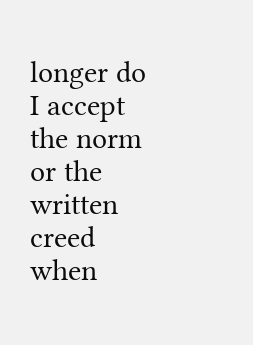longer do I accept the norm or the written creed when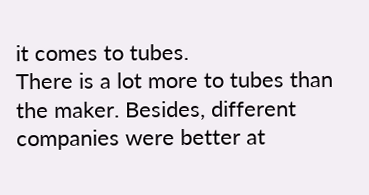it comes to tubes.
There is a lot more to tubes than the maker. Besides, different companies were better at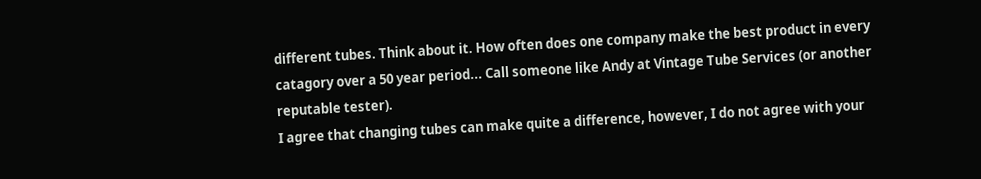different tubes. Think about it. How often does one company make the best product in every catagory over a 50 year period... Call someone like Andy at Vintage Tube Services (or another reputable tester).
I agree that changing tubes can make quite a difference, however, I do not agree with your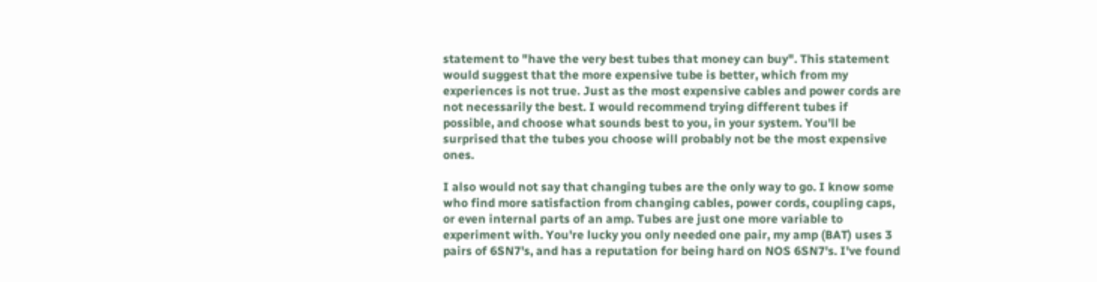statement to "have the very best tubes that money can buy". This statement would suggest that the more expensive tube is better, which from my experiences is not true. Just as the most expensive cables and power cords are not necessarily the best. I would recommend trying different tubes if possible, and choose what sounds best to you, in your system. You'll be surprised that the tubes you choose will probably not be the most expensive ones.

I also would not say that changing tubes are the only way to go. I know some who find more satisfaction from changing cables, power cords, coupling caps, or even internal parts of an amp. Tubes are just one more variable to experiment with. You're lucky you only needed one pair, my amp (BAT) uses 3 pairs of 6SN7's, and has a reputation for being hard on NOS 6SN7's. I've found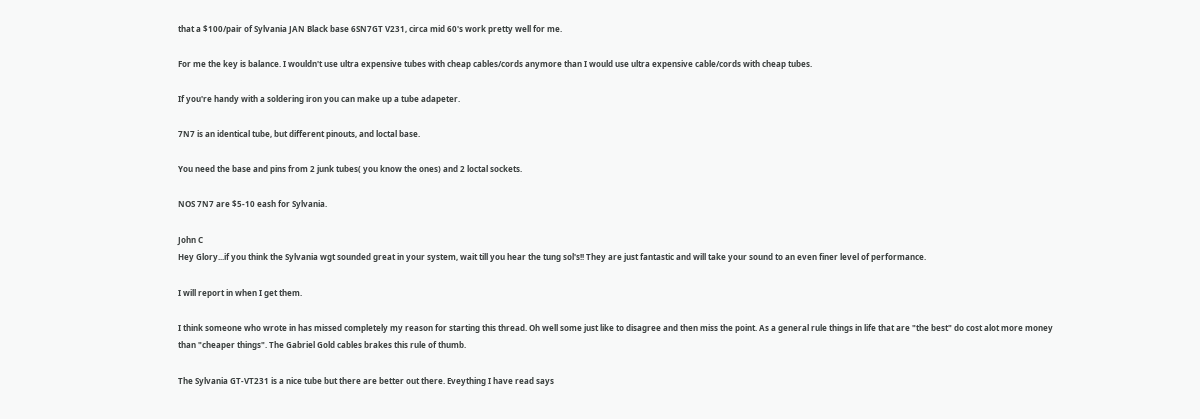that a $100/pair of Sylvania JAN Black base 6SN7GT V231, circa mid 60's work pretty well for me.

For me the key is balance. I wouldn't use ultra expensive tubes with cheap cables/cords anymore than I would use ultra expensive cable/cords with cheap tubes.

If you're handy with a soldering iron you can make up a tube adapeter.

7N7 is an identical tube, but different pinouts, and loctal base.

You need the base and pins from 2 junk tubes( you know the ones) and 2 loctal sockets.

NOS 7N7 are $5-10 eash for Sylvania.

John C
Hey Glory...if you think the Sylvania wgt sounded great in your system, wait till you hear the tung sol's!! They are just fantastic and will take your sound to an even finer level of performance.

I will report in when I get them.

I think someone who wrote in has missed completely my reason for starting this thread. Oh well some just like to disagree and then miss the point. As a general rule things in life that are "the best" do cost alot more money than "cheaper things". The Gabriel Gold cables brakes this rule of thumb.

The Sylvania GT-VT231 is a nice tube but there are better out there. Eveything I have read says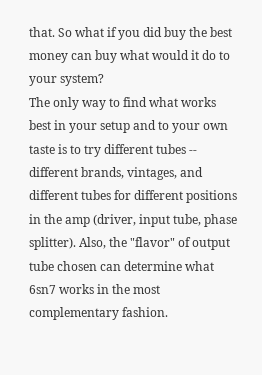that. So what if you did buy the best money can buy what would it do to your system?
The only way to find what works best in your setup and to your own taste is to try different tubes -- different brands, vintages, and different tubes for different positions in the amp (driver, input tube, phase splitter). Also, the "flavor" of output tube chosen can determine what 6sn7 works in the most complementary fashion.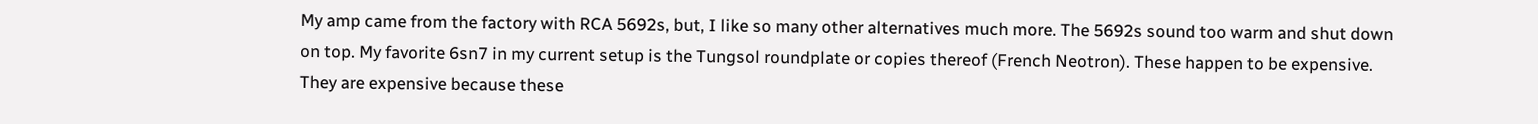My amp came from the factory with RCA 5692s, but, I like so many other alternatives much more. The 5692s sound too warm and shut down on top. My favorite 6sn7 in my current setup is the Tungsol roundplate or copies thereof (French Neotron). These happen to be expensive. They are expensive because these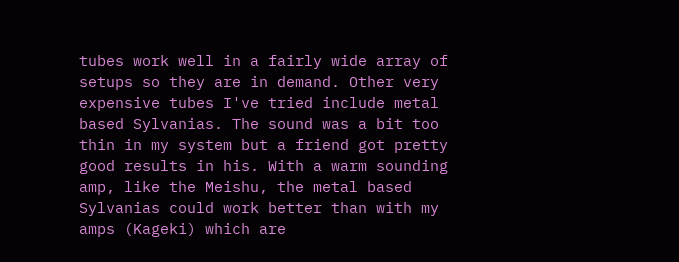tubes work well in a fairly wide array of setups so they are in demand. Other very expensive tubes I've tried include metal based Sylvanias. The sound was a bit too thin in my system but a friend got pretty good results in his. With a warm sounding amp, like the Meishu, the metal based Sylvanias could work better than with my amps (Kageki) which are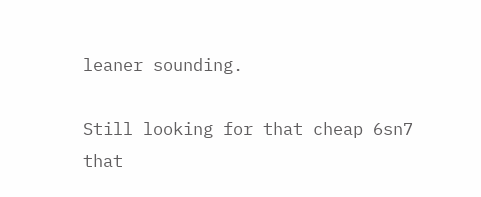leaner sounding.

Still looking for that cheap 6sn7 that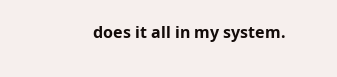does it all in my system.